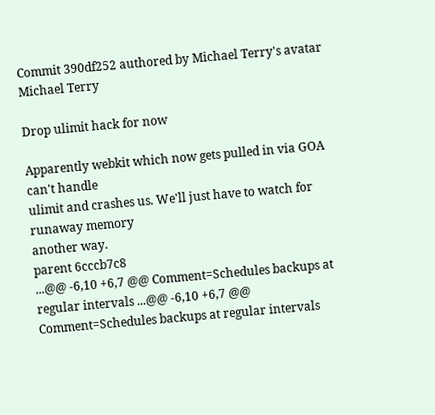Commit 390df252 authored by Michael Terry's avatar Michael Terry

Drop ulimit hack for now

Apparently webkit which now gets pulled in via GOA can't handle
ulimit and crashes us. We'll just have to watch for runaway memory
another way.
parent 6cccb7c8
...@@ -6,10 +6,7 @@ Comment=Schedules backups at regular intervals ...@@ -6,10 +6,7 @@ Comment=Schedules backups at regular intervals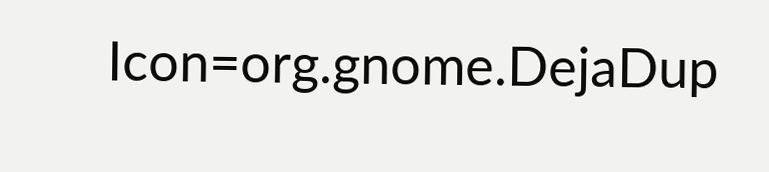Icon=org.gnome.DejaDup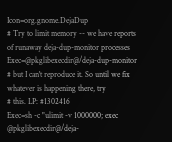Icon=org.gnome.DejaDup
# Try to limit memory -- we have reports of runaway deja-dup-monitor processes Exec=@pkglibexecdir@/deja-dup-monitor
# but I can't reproduce it. So until we fix whatever is happening there, try
# this. LP: #1302416
Exec=sh -c "ulimit -v 1000000; exec @pkglibexecdir@/deja-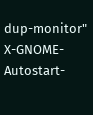dup-monitor"
X-GNOME-Autostart-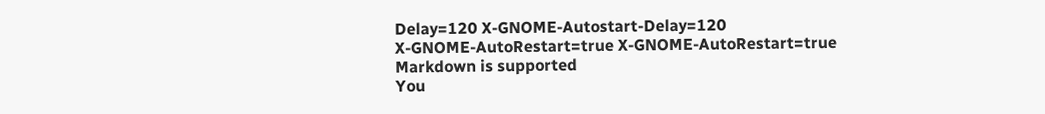Delay=120 X-GNOME-Autostart-Delay=120
X-GNOME-AutoRestart=true X-GNOME-AutoRestart=true
Markdown is supported
You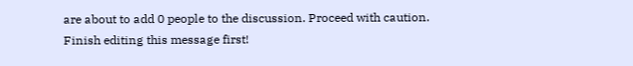are about to add 0 people to the discussion. Proceed with caution.
Finish editing this message first!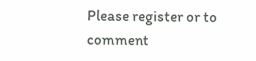Please register or to comment